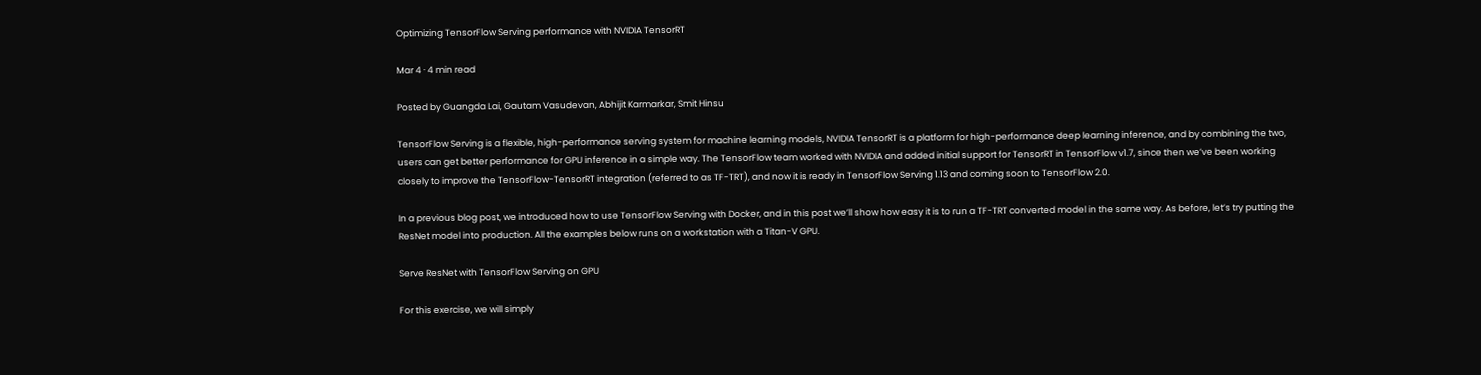Optimizing TensorFlow Serving performance with NVIDIA TensorRT

Mar 4 · 4 min read

Posted by Guangda Lai, Gautam Vasudevan, Abhijit Karmarkar, Smit Hinsu

TensorFlow Serving is a flexible, high-performance serving system for machine learning models, NVIDIA TensorRT is a platform for high-performance deep learning inference, and by combining the two, users can get better performance for GPU inference in a simple way. The TensorFlow team worked with NVIDIA and added initial support for TensorRT in TensorFlow v1.7, since then we’ve been working closely to improve the TensorFlow-TensorRT integration (referred to as TF-TRT), and now it is ready in TensorFlow Serving 1.13 and coming soon to TensorFlow 2.0.

In a previous blog post, we introduced how to use TensorFlow Serving with Docker, and in this post we’ll show how easy it is to run a TF-TRT converted model in the same way. As before, let’s try putting the ResNet model into production. All the examples below runs on a workstation with a Titan-V GPU.

Serve ResNet with TensorFlow Serving on GPU

For this exercise, we will simply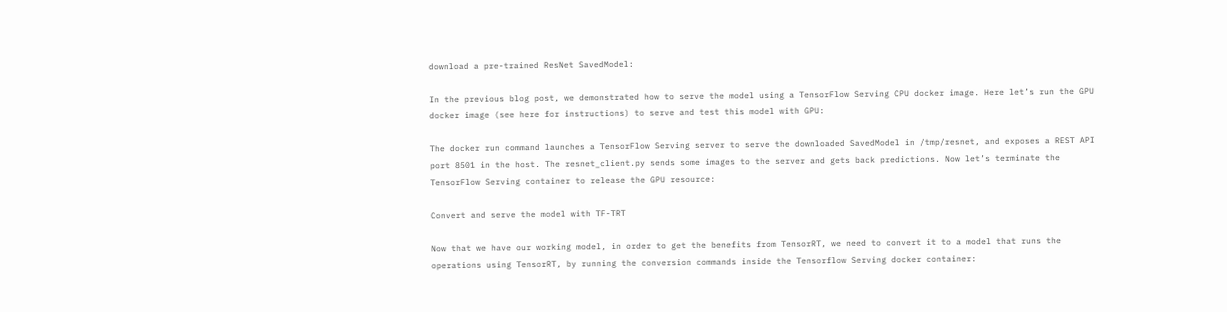download a pre-trained ResNet SavedModel:

In the previous blog post, we demonstrated how to serve the model using a TensorFlow Serving CPU docker image. Here let’s run the GPU docker image (see here for instructions) to serve and test this model with GPU:

The docker run command launches a TensorFlow Serving server to serve the downloaded SavedModel in /tmp/resnet, and exposes a REST API port 8501 in the host. The resnet_client.py sends some images to the server and gets back predictions. Now let’s terminate the TensorFlow Serving container to release the GPU resource:

Convert and serve the model with TF-TRT

Now that we have our working model, in order to get the benefits from TensorRT, we need to convert it to a model that runs the operations using TensorRT, by running the conversion commands inside the Tensorflow Serving docker container: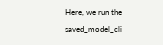Here, we run the saved_model_cli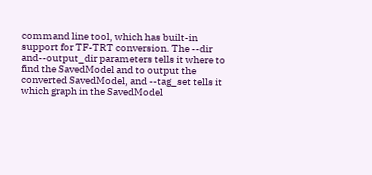command line tool, which has built-in support for TF-TRT conversion. The --dir and--output_dir parameters tells it where to find the SavedModel and to output the converted SavedModel, and --tag_set tells it which graph in the SavedModel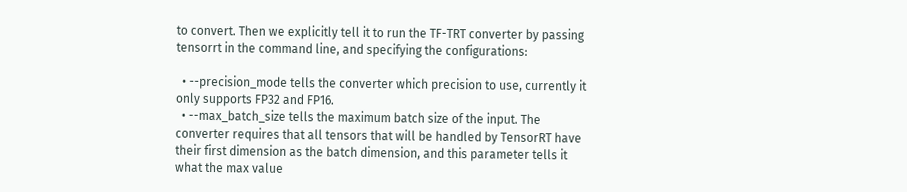to convert. Then we explicitly tell it to run the TF-TRT converter by passing tensorrt in the command line, and specifying the configurations:

  • --precision_mode tells the converter which precision to use, currently it only supports FP32 and FP16.
  • --max_batch_size tells the maximum batch size of the input. The converter requires that all tensors that will be handled by TensorRT have their first dimension as the batch dimension, and this parameter tells it what the max value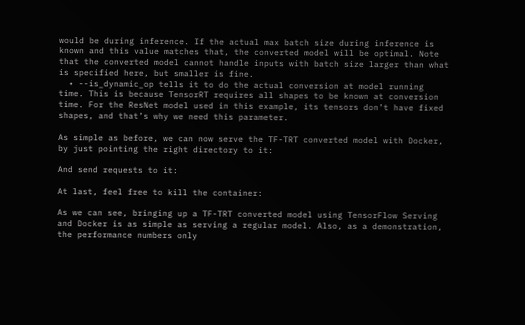would be during inference. If the actual max batch size during inference is known and this value matches that, the converted model will be optimal. Note that the converted model cannot handle inputs with batch size larger than what is specified here, but smaller is fine.
  • --is_dynamic_op tells it to do the actual conversion at model running time. This is because TensorRT requires all shapes to be known at conversion time. For the ResNet model used in this example, its tensors don’t have fixed shapes, and that’s why we need this parameter.

As simple as before, we can now serve the TF-TRT converted model with Docker, by just pointing the right directory to it:

And send requests to it:

At last, feel free to kill the container:

As we can see, bringing up a TF-TRT converted model using TensorFlow Serving and Docker is as simple as serving a regular model. Also, as a demonstration, the performance numbers only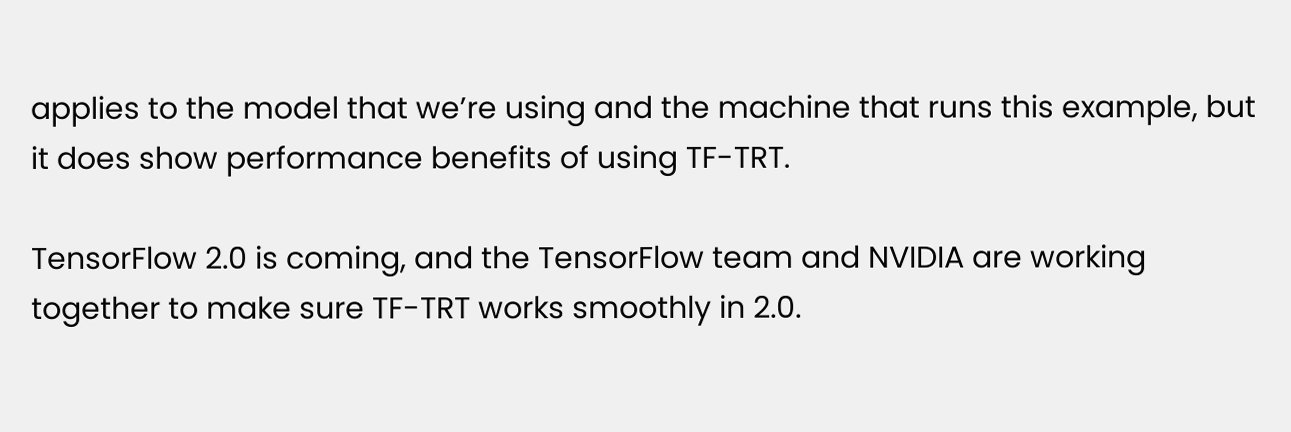applies to the model that we’re using and the machine that runs this example, but it does show performance benefits of using TF-TRT.

TensorFlow 2.0 is coming, and the TensorFlow team and NVIDIA are working together to make sure TF-TRT works smoothly in 2.0.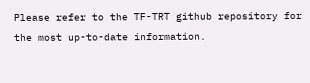Please refer to the TF-TRT github repository for the most up-to-date information.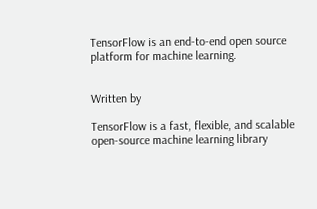TensorFlow is an end-to-end open source platform for machine learning.


Written by

TensorFlow is a fast, flexible, and scalable open-source machine learning library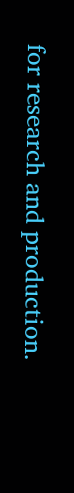for research and production.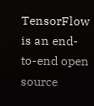TensorFlow is an end-to-end open source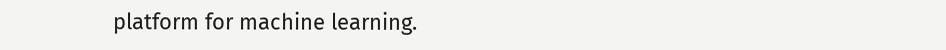platform for machine learning.